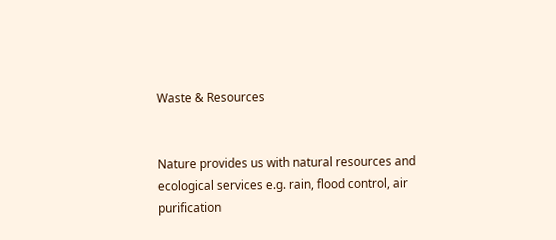Waste & Resources


Nature provides us with natural resources and ecological services e.g. rain, flood control, air purification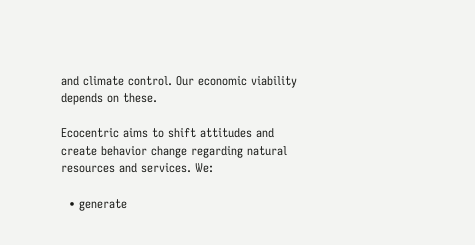and climate control. Our economic viability depends on these.

Ecocentric aims to shift attitudes and create behavior change regarding natural resources and services. We:

  • generate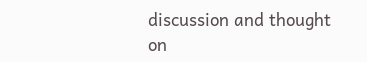discussion and thought on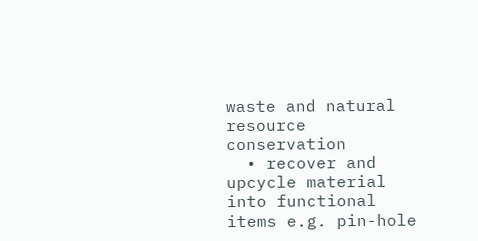waste and natural resource conservation
  • recover and upcycle material into functional items e.g. pin-hole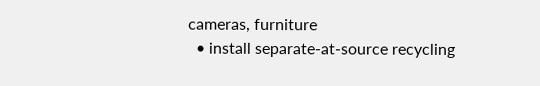cameras, furniture
  • install separate-at-source recycling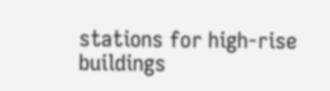stations for high-rise buildings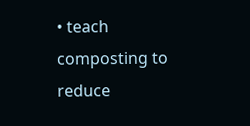• teach composting to reduce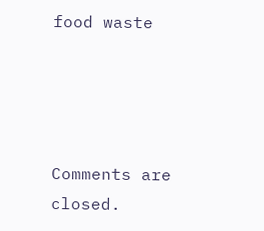food waste




Comments are closed.